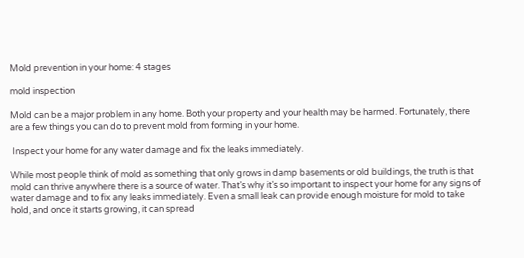Mold prevention in your home: 4 stages

mold inspection

Mold can be a major problem in any home. Both your property and your health may be harmed. Fortunately, there are a few things you can do to prevent mold from forming in your home.

 Inspect your home for any water damage and fix the leaks immediately.

While most people think of mold as something that only grows in damp basements or old buildings, the truth is that mold can thrive anywhere there is a source of water. That’s why it’s so important to inspect your home for any signs of water damage and to fix any leaks immediately. Even a small leak can provide enough moisture for mold to take hold, and once it starts growing, it can spread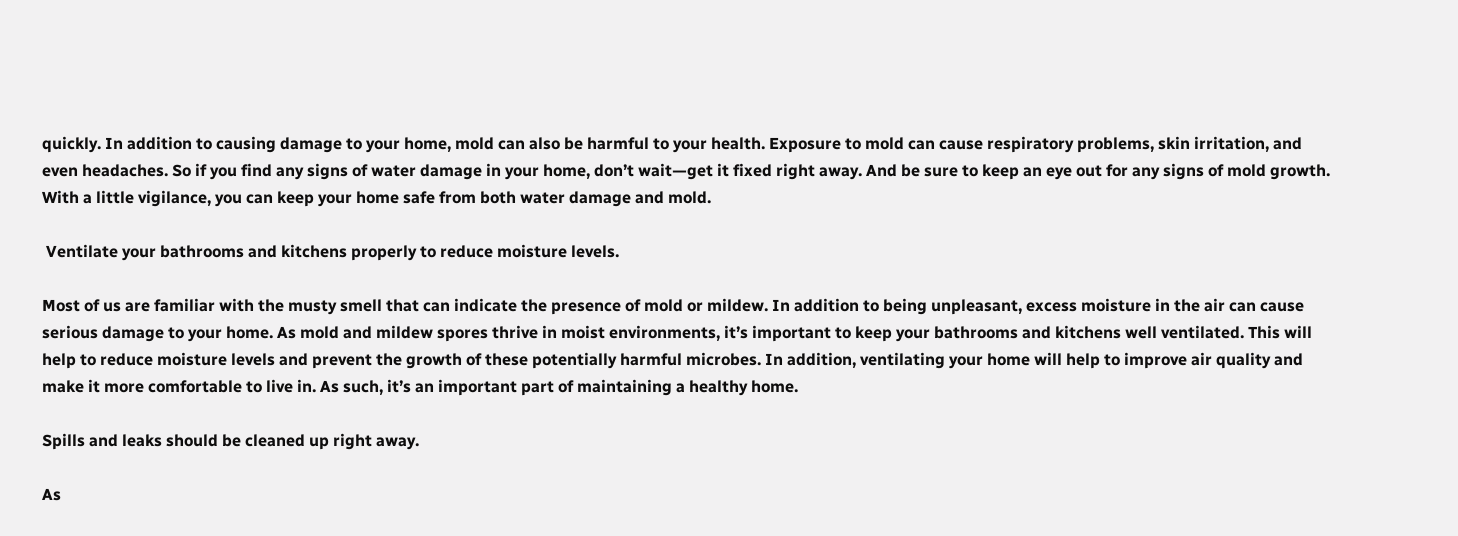quickly. In addition to causing damage to your home, mold can also be harmful to your health. Exposure to mold can cause respiratory problems, skin irritation, and even headaches. So if you find any signs of water damage in your home, don’t wait—get it fixed right away. And be sure to keep an eye out for any signs of mold growth. With a little vigilance, you can keep your home safe from both water damage and mold.

 Ventilate your bathrooms and kitchens properly to reduce moisture levels.

Most of us are familiar with the musty smell that can indicate the presence of mold or mildew. In addition to being unpleasant, excess moisture in the air can cause serious damage to your home. As mold and mildew spores thrive in moist environments, it’s important to keep your bathrooms and kitchens well ventilated. This will help to reduce moisture levels and prevent the growth of these potentially harmful microbes. In addition, ventilating your home will help to improve air quality and make it more comfortable to live in. As such, it’s an important part of maintaining a healthy home.

Spills and leaks should be cleaned up right away.

As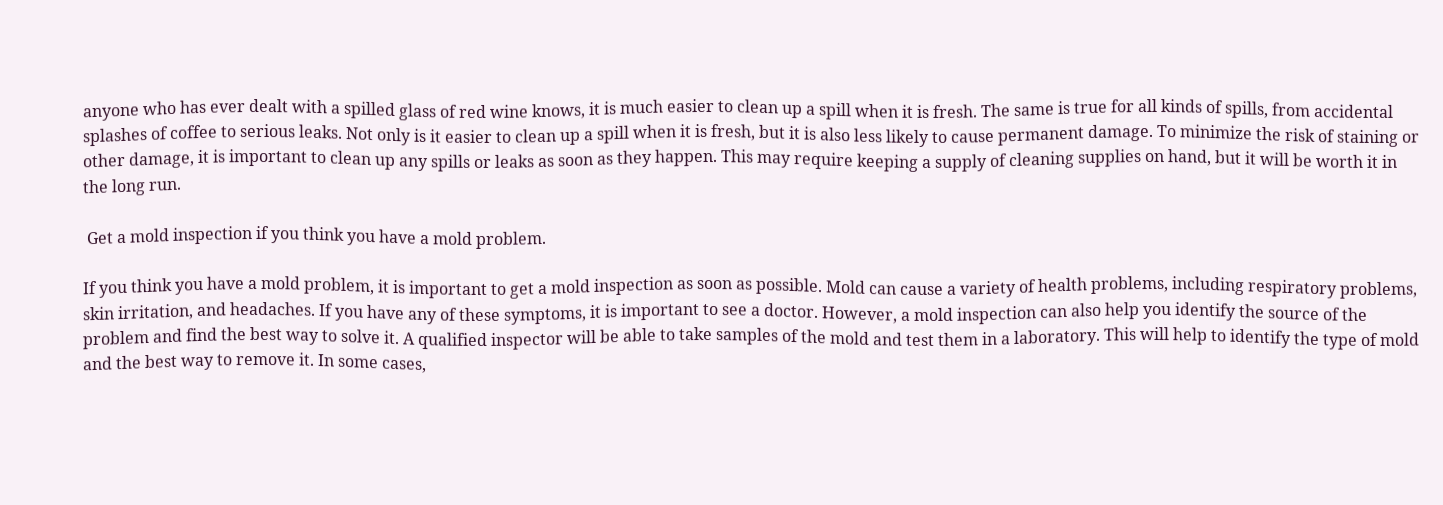anyone who has ever dealt with a spilled glass of red wine knows, it is much easier to clean up a spill when it is fresh. The same is true for all kinds of spills, from accidental splashes of coffee to serious leaks. Not only is it easier to clean up a spill when it is fresh, but it is also less likely to cause permanent damage. To minimize the risk of staining or other damage, it is important to clean up any spills or leaks as soon as they happen. This may require keeping a supply of cleaning supplies on hand, but it will be worth it in the long run.

 Get a mold inspection if you think you have a mold problem.

If you think you have a mold problem, it is important to get a mold inspection as soon as possible. Mold can cause a variety of health problems, including respiratory problems, skin irritation, and headaches. If you have any of these symptoms, it is important to see a doctor. However, a mold inspection can also help you identify the source of the problem and find the best way to solve it. A qualified inspector will be able to take samples of the mold and test them in a laboratory. This will help to identify the type of mold and the best way to remove it. In some cases,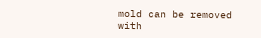mold can be removed with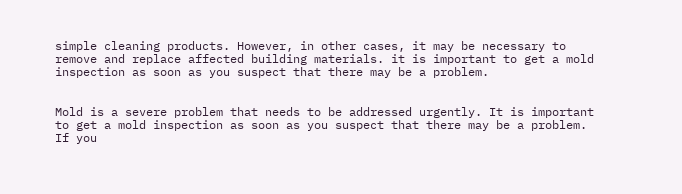simple cleaning products. However, in other cases, it may be necessary to remove and replace affected building materials. it is important to get a mold inspection as soon as you suspect that there may be a problem.


Mold is a severe problem that needs to be addressed urgently. It is important to get a mold inspection as soon as you suspect that there may be a problem. If you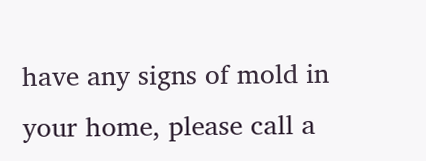have any signs of mold in your home, please call a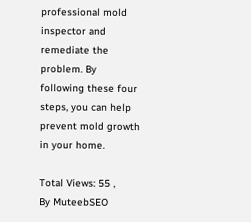professional mold inspector and remediate the problem. By following these four steps, you can help prevent mold growth in your home.

Total Views: 55 ,
By MuteebSEO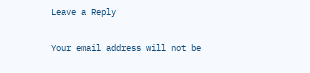Leave a Reply

Your email address will not be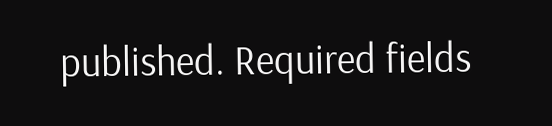published. Required fields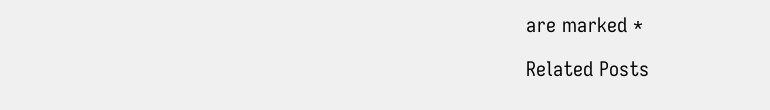are marked *

Related Posts